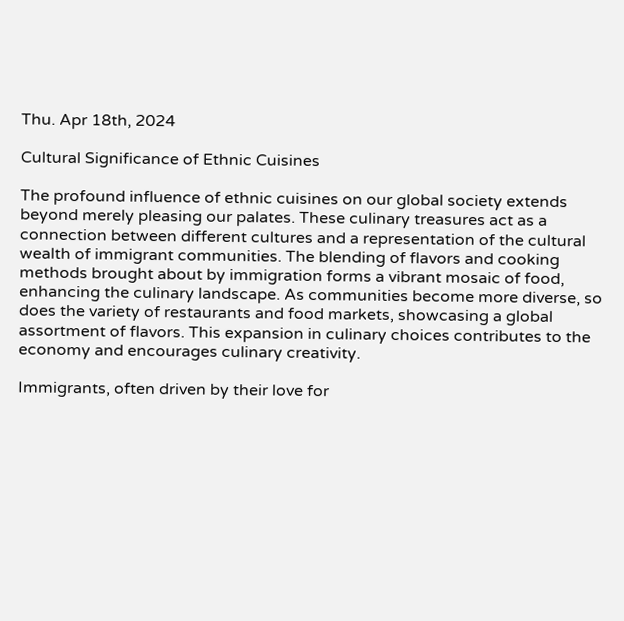Thu. Apr 18th, 2024

Cultural Significance of Ethnic Cuisines

The profound influence of ethnic cuisines on our global society extends beyond merely pleasing our palates. These culinary treasures act as a connection between different cultures and a representation of the cultural wealth of immigrant communities. The blending of flavors and cooking methods brought about by immigration forms a vibrant mosaic of food, enhancing the culinary landscape. As communities become more diverse, so does the variety of restaurants and food markets, showcasing a global assortment of flavors. This expansion in culinary choices contributes to the economy and encourages culinary creativity.

Immigrants, often driven by their love for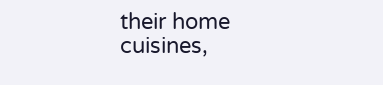their home cuisines,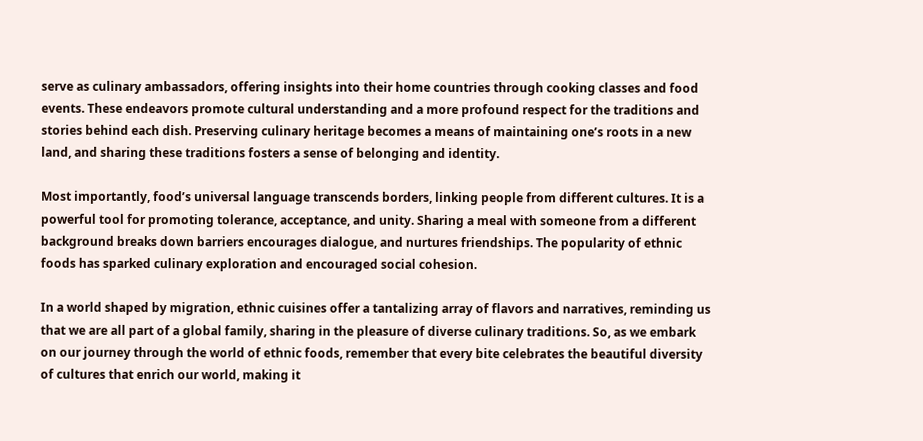serve as culinary ambassadors, offering insights into their home countries through cooking classes and food events. These endeavors promote cultural understanding and a more profound respect for the traditions and stories behind each dish. Preserving culinary heritage becomes a means of maintaining one’s roots in a new land, and sharing these traditions fosters a sense of belonging and identity.

Most importantly, food’s universal language transcends borders, linking people from different cultures. It is a powerful tool for promoting tolerance, acceptance, and unity. Sharing a meal with someone from a different background breaks down barriers encourages dialogue, and nurtures friendships. The popularity of ethnic foods has sparked culinary exploration and encouraged social cohesion.

In a world shaped by migration, ethnic cuisines offer a tantalizing array of flavors and narratives, reminding us that we are all part of a global family, sharing in the pleasure of diverse culinary traditions. So, as we embark on our journey through the world of ethnic foods, remember that every bite celebrates the beautiful diversity of cultures that enrich our world, making it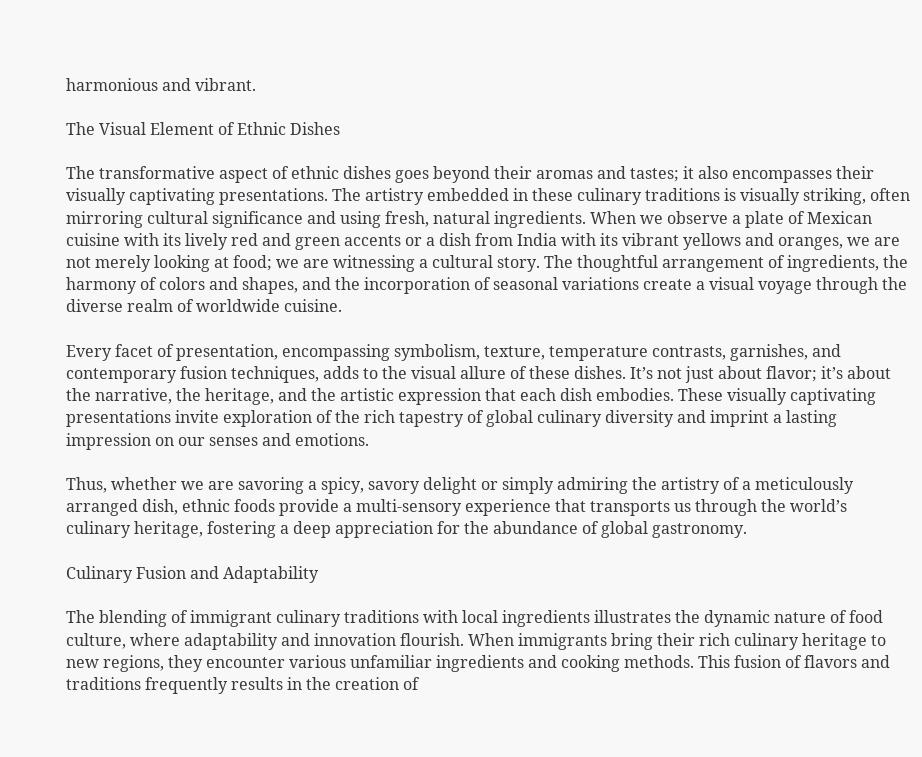harmonious and vibrant.

The Visual Element of Ethnic Dishes

The transformative aspect of ethnic dishes goes beyond their aromas and tastes; it also encompasses their visually captivating presentations. The artistry embedded in these culinary traditions is visually striking, often mirroring cultural significance and using fresh, natural ingredients. When we observe a plate of Mexican cuisine with its lively red and green accents or a dish from India with its vibrant yellows and oranges, we are not merely looking at food; we are witnessing a cultural story. The thoughtful arrangement of ingredients, the harmony of colors and shapes, and the incorporation of seasonal variations create a visual voyage through the diverse realm of worldwide cuisine.

Every facet of presentation, encompassing symbolism, texture, temperature contrasts, garnishes, and contemporary fusion techniques, adds to the visual allure of these dishes. It’s not just about flavor; it’s about the narrative, the heritage, and the artistic expression that each dish embodies. These visually captivating presentations invite exploration of the rich tapestry of global culinary diversity and imprint a lasting impression on our senses and emotions.

Thus, whether we are savoring a spicy, savory delight or simply admiring the artistry of a meticulously arranged dish, ethnic foods provide a multi-sensory experience that transports us through the world’s culinary heritage, fostering a deep appreciation for the abundance of global gastronomy.

Culinary Fusion and Adaptability

The blending of immigrant culinary traditions with local ingredients illustrates the dynamic nature of food culture, where adaptability and innovation flourish. When immigrants bring their rich culinary heritage to new regions, they encounter various unfamiliar ingredients and cooking methods. This fusion of flavors and traditions frequently results in the creation of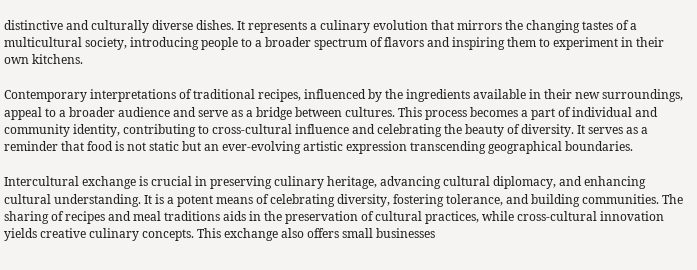distinctive and culturally diverse dishes. It represents a culinary evolution that mirrors the changing tastes of a multicultural society, introducing people to a broader spectrum of flavors and inspiring them to experiment in their own kitchens.

Contemporary interpretations of traditional recipes, influenced by the ingredients available in their new surroundings, appeal to a broader audience and serve as a bridge between cultures. This process becomes a part of individual and community identity, contributing to cross-cultural influence and celebrating the beauty of diversity. It serves as a reminder that food is not static but an ever-evolving artistic expression transcending geographical boundaries.

Intercultural exchange is crucial in preserving culinary heritage, advancing cultural diplomacy, and enhancing cultural understanding. It is a potent means of celebrating diversity, fostering tolerance, and building communities. The sharing of recipes and meal traditions aids in the preservation of cultural practices, while cross-cultural innovation yields creative culinary concepts. This exchange also offers small businesses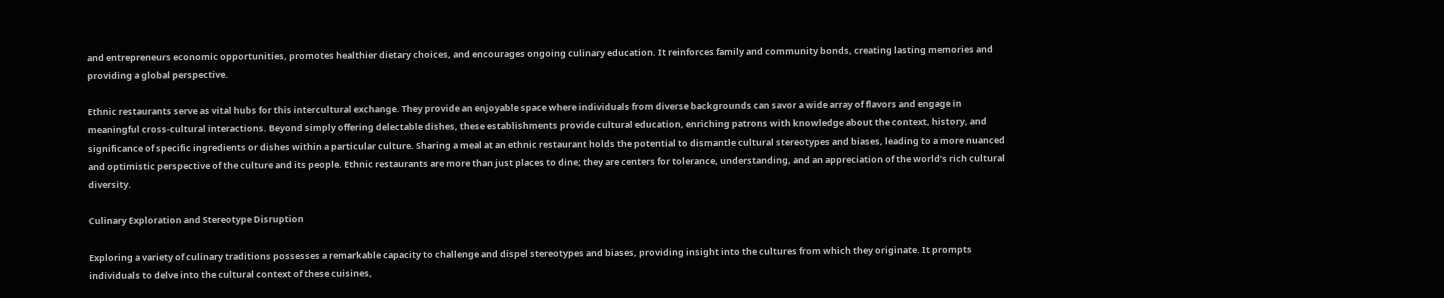and entrepreneurs economic opportunities, promotes healthier dietary choices, and encourages ongoing culinary education. It reinforces family and community bonds, creating lasting memories and providing a global perspective.

Ethnic restaurants serve as vital hubs for this intercultural exchange. They provide an enjoyable space where individuals from diverse backgrounds can savor a wide array of flavors and engage in meaningful cross-cultural interactions. Beyond simply offering delectable dishes, these establishments provide cultural education, enriching patrons with knowledge about the context, history, and significance of specific ingredients or dishes within a particular culture. Sharing a meal at an ethnic restaurant holds the potential to dismantle cultural stereotypes and biases, leading to a more nuanced and optimistic perspective of the culture and its people. Ethnic restaurants are more than just places to dine; they are centers for tolerance, understanding, and an appreciation of the world’s rich cultural diversity.

Culinary Exploration and Stereotype Disruption

Exploring a variety of culinary traditions possesses a remarkable capacity to challenge and dispel stereotypes and biases, providing insight into the cultures from which they originate. It prompts individuals to delve into the cultural context of these cuisines,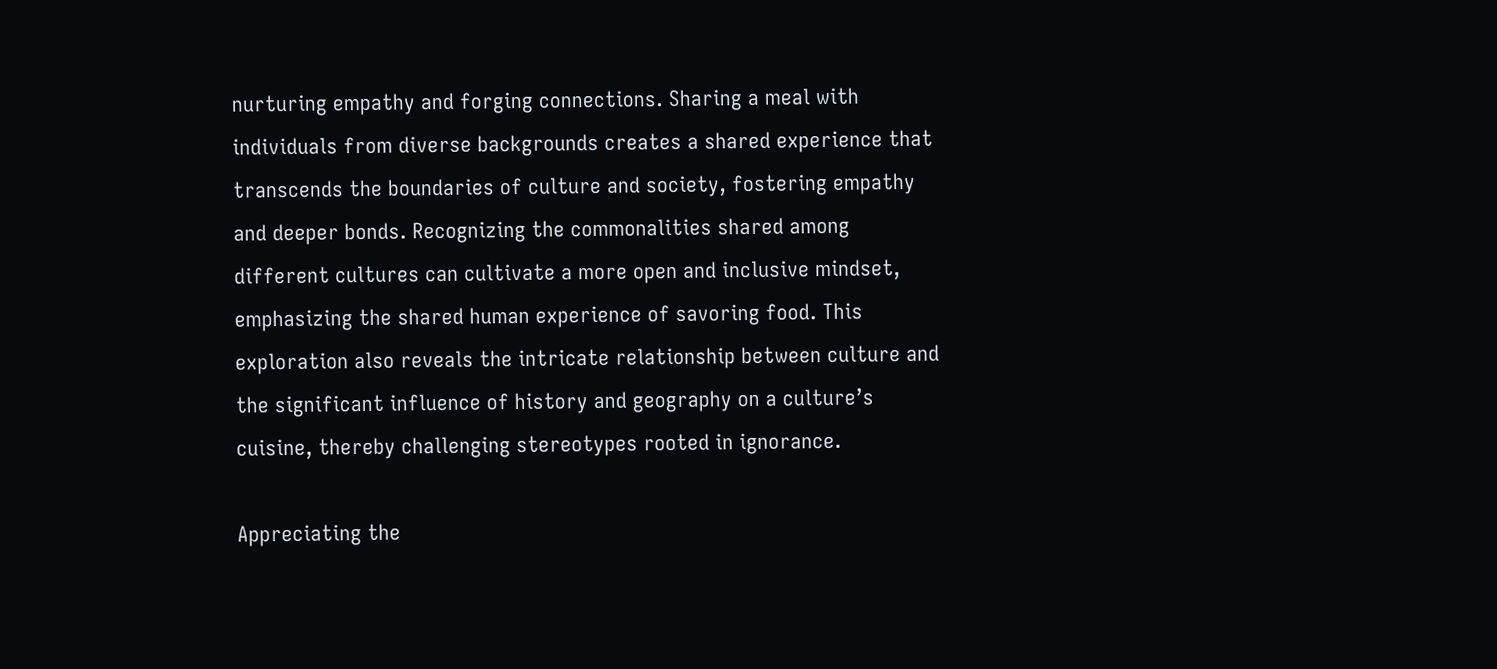nurturing empathy and forging connections. Sharing a meal with individuals from diverse backgrounds creates a shared experience that transcends the boundaries of culture and society, fostering empathy and deeper bonds. Recognizing the commonalities shared among different cultures can cultivate a more open and inclusive mindset, emphasizing the shared human experience of savoring food. This exploration also reveals the intricate relationship between culture and the significant influence of history and geography on a culture’s cuisine, thereby challenging stereotypes rooted in ignorance.

Appreciating the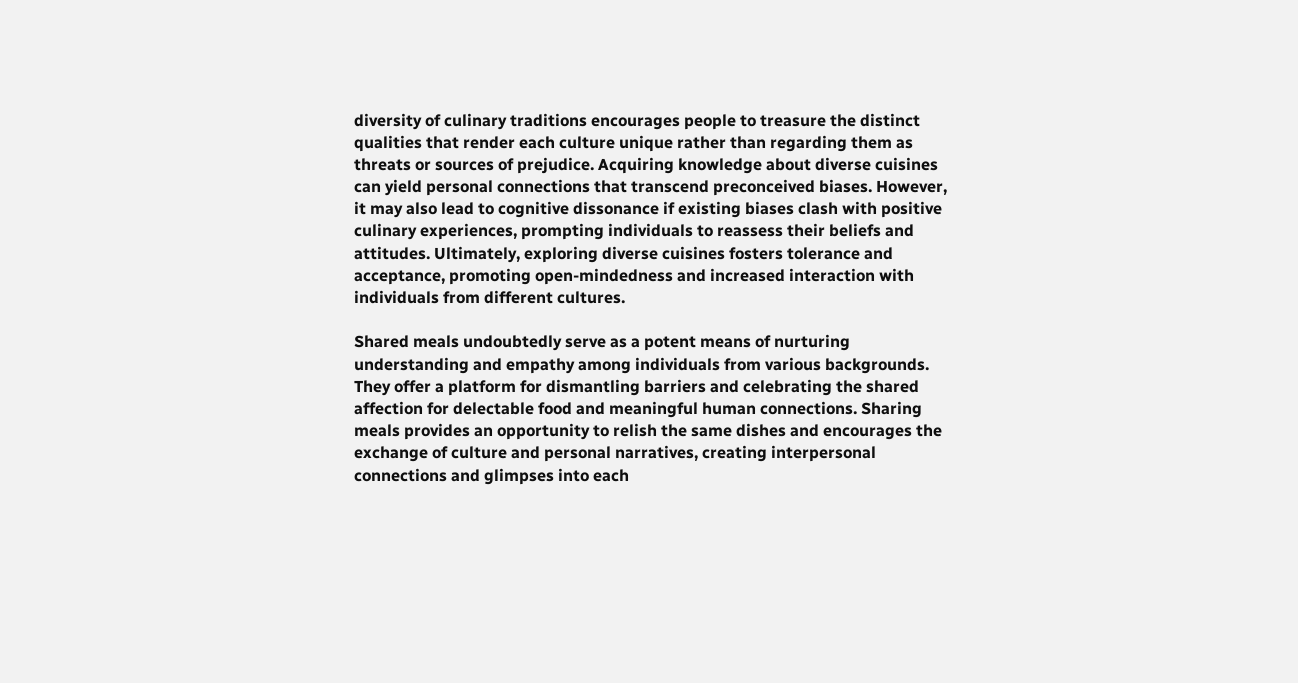diversity of culinary traditions encourages people to treasure the distinct qualities that render each culture unique rather than regarding them as threats or sources of prejudice. Acquiring knowledge about diverse cuisines can yield personal connections that transcend preconceived biases. However, it may also lead to cognitive dissonance if existing biases clash with positive culinary experiences, prompting individuals to reassess their beliefs and attitudes. Ultimately, exploring diverse cuisines fosters tolerance and acceptance, promoting open-mindedness and increased interaction with individuals from different cultures.

Shared meals undoubtedly serve as a potent means of nurturing understanding and empathy among individuals from various backgrounds. They offer a platform for dismantling barriers and celebrating the shared affection for delectable food and meaningful human connections. Sharing meals provides an opportunity to relish the same dishes and encourages the exchange of culture and personal narratives, creating interpersonal connections and glimpses into each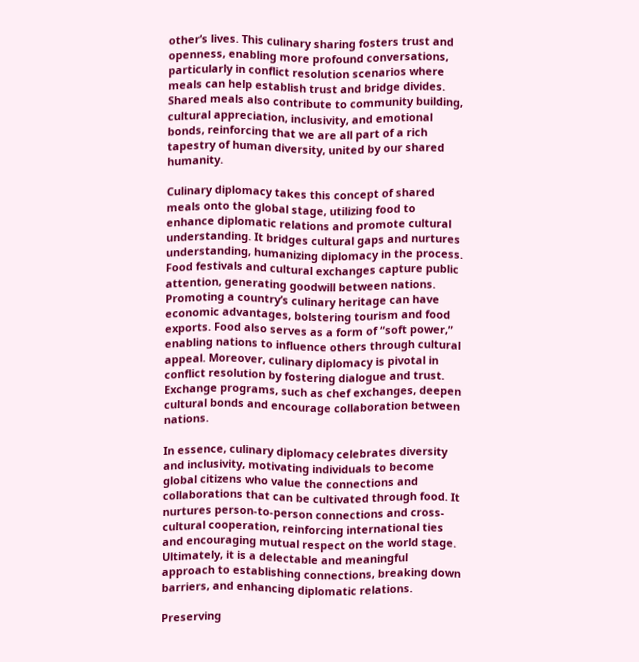other’s lives. This culinary sharing fosters trust and openness, enabling more profound conversations, particularly in conflict resolution scenarios where meals can help establish trust and bridge divides. Shared meals also contribute to community building, cultural appreciation, inclusivity, and emotional bonds, reinforcing that we are all part of a rich tapestry of human diversity, united by our shared humanity.

Culinary diplomacy takes this concept of shared meals onto the global stage, utilizing food to enhance diplomatic relations and promote cultural understanding. It bridges cultural gaps and nurtures understanding, humanizing diplomacy in the process. Food festivals and cultural exchanges capture public attention, generating goodwill between nations. Promoting a country’s culinary heritage can have economic advantages, bolstering tourism and food exports. Food also serves as a form of “soft power,” enabling nations to influence others through cultural appeal. Moreover, culinary diplomacy is pivotal in conflict resolution by fostering dialogue and trust. Exchange programs, such as chef exchanges, deepen cultural bonds and encourage collaboration between nations.

In essence, culinary diplomacy celebrates diversity and inclusivity, motivating individuals to become global citizens who value the connections and collaborations that can be cultivated through food. It nurtures person-to-person connections and cross-cultural cooperation, reinforcing international ties and encouraging mutual respect on the world stage. Ultimately, it is a delectable and meaningful approach to establishing connections, breaking down barriers, and enhancing diplomatic relations.

Preserving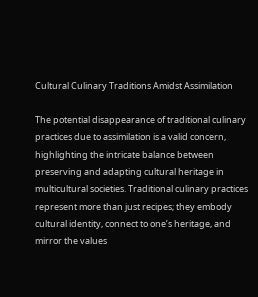Cultural Culinary Traditions Amidst Assimilation

The potential disappearance of traditional culinary practices due to assimilation is a valid concern, highlighting the intricate balance between preserving and adapting cultural heritage in multicultural societies. Traditional culinary practices represent more than just recipes; they embody cultural identity, connect to one’s heritage, and mirror the values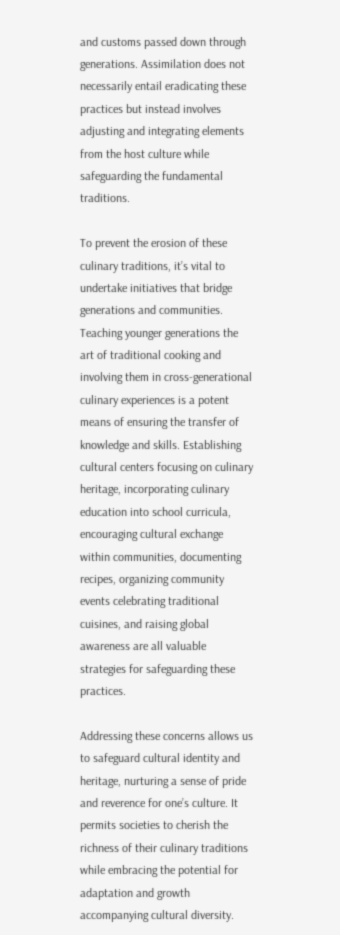and customs passed down through generations. Assimilation does not necessarily entail eradicating these practices but instead involves adjusting and integrating elements from the host culture while safeguarding the fundamental traditions.

To prevent the erosion of these culinary traditions, it’s vital to undertake initiatives that bridge generations and communities. Teaching younger generations the art of traditional cooking and involving them in cross-generational culinary experiences is a potent means of ensuring the transfer of knowledge and skills. Establishing cultural centers focusing on culinary heritage, incorporating culinary education into school curricula, encouraging cultural exchange within communities, documenting recipes, organizing community events celebrating traditional cuisines, and raising global awareness are all valuable strategies for safeguarding these practices.

Addressing these concerns allows us to safeguard cultural identity and heritage, nurturing a sense of pride and reverence for one’s culture. It permits societies to cherish the richness of their culinary traditions while embracing the potential for adaptation and growth accompanying cultural diversity.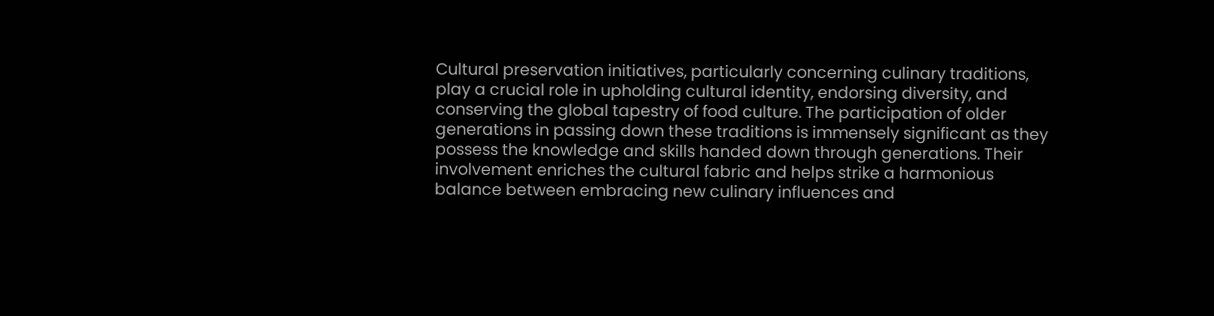Cultural preservation initiatives, particularly concerning culinary traditions, play a crucial role in upholding cultural identity, endorsing diversity, and conserving the global tapestry of food culture. The participation of older generations in passing down these traditions is immensely significant as they possess the knowledge and skills handed down through generations. Their involvement enriches the cultural fabric and helps strike a harmonious balance between embracing new culinary influences and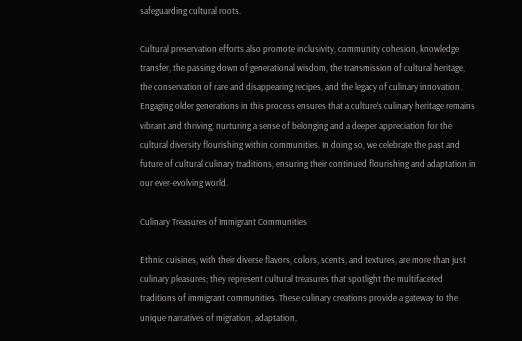safeguarding cultural roots.

Cultural preservation efforts also promote inclusivity, community cohesion, knowledge transfer, the passing down of generational wisdom, the transmission of cultural heritage, the conservation of rare and disappearing recipes, and the legacy of culinary innovation. Engaging older generations in this process ensures that a culture’s culinary heritage remains vibrant and thriving, nurturing a sense of belonging and a deeper appreciation for the cultural diversity flourishing within communities. In doing so, we celebrate the past and future of cultural culinary traditions, ensuring their continued flourishing and adaptation in our ever-evolving world.

Culinary Treasures of Immigrant Communities

Ethnic cuisines, with their diverse flavors, colors, scents, and textures, are more than just culinary pleasures; they represent cultural treasures that spotlight the multifaceted traditions of immigrant communities. These culinary creations provide a gateway to the unique narratives of migration, adaptation,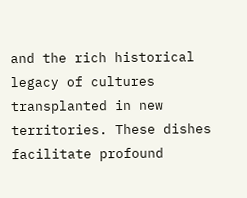and the rich historical legacy of cultures transplanted in new territories. These dishes facilitate profound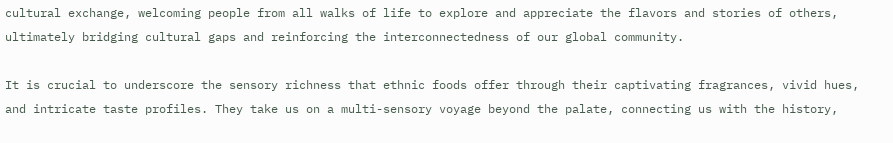cultural exchange, welcoming people from all walks of life to explore and appreciate the flavors and stories of others, ultimately bridging cultural gaps and reinforcing the interconnectedness of our global community.

It is crucial to underscore the sensory richness that ethnic foods offer through their captivating fragrances, vivid hues, and intricate taste profiles. They take us on a multi-sensory voyage beyond the palate, connecting us with the history,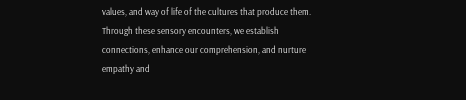values, and way of life of the cultures that produce them. Through these sensory encounters, we establish connections, enhance our comprehension, and nurture empathy and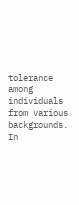tolerance among individuals from various backgrounds. In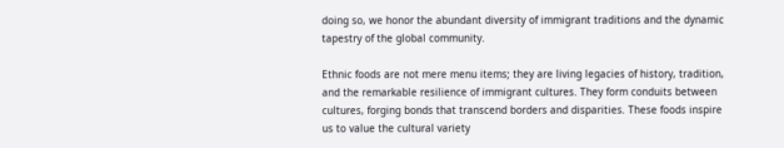doing so, we honor the abundant diversity of immigrant traditions and the dynamic tapestry of the global community.

Ethnic foods are not mere menu items; they are living legacies of history, tradition, and the remarkable resilience of immigrant cultures. They form conduits between cultures, forging bonds that transcend borders and disparities. These foods inspire us to value the cultural variety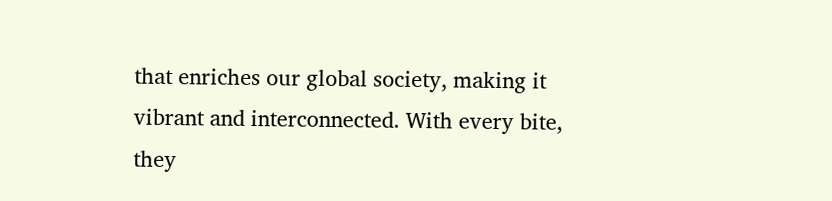that enriches our global society, making it vibrant and interconnected. With every bite, they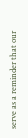serve as a reminder that our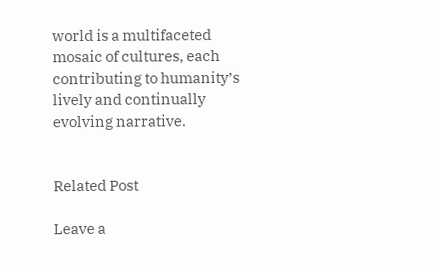world is a multifaceted mosaic of cultures, each contributing to humanity’s lively and continually evolving narrative.


Related Post

Leave a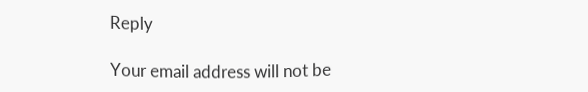Reply

Your email address will not be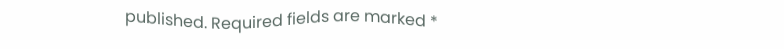published. Required fields are marked *